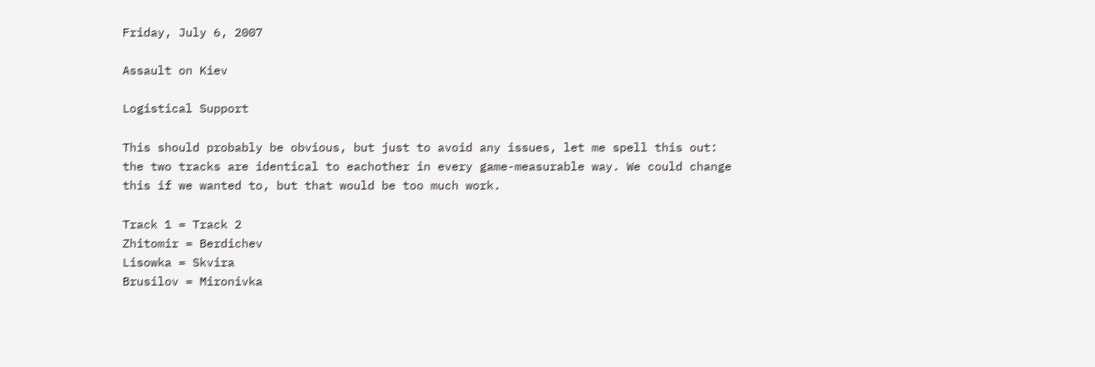Friday, July 6, 2007

Assault on Kiev

Logistical Support

This should probably be obvious, but just to avoid any issues, let me spell this out: the two tracks are identical to eachother in every game-measurable way. We could change this if we wanted to, but that would be too much work.

Track 1 = Track 2
Zhitomir = Berdichev
Lisowka = Skvira
Brusilov = Mironivka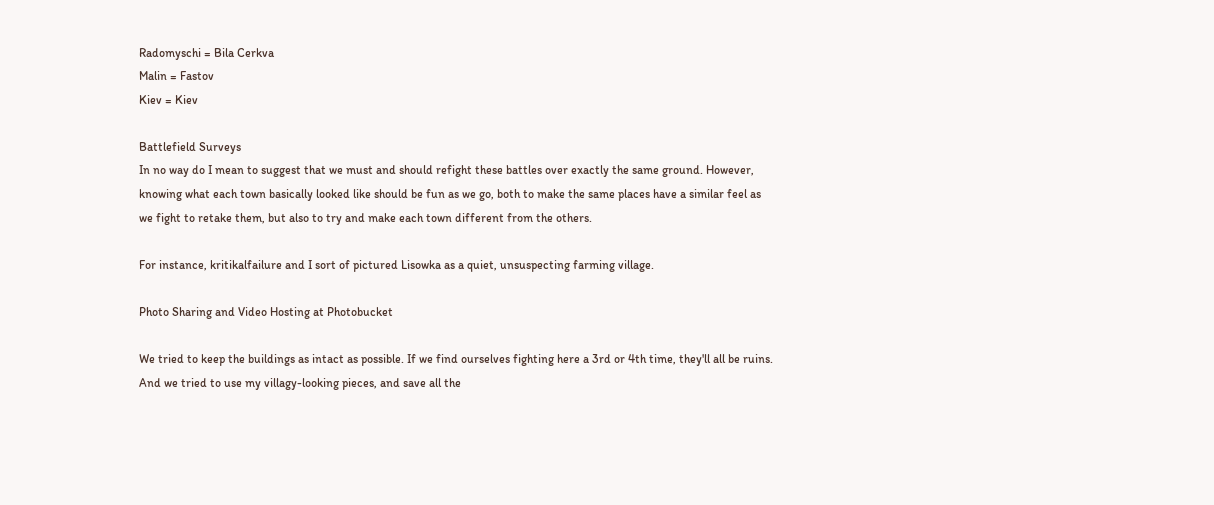Radomyschi = Bila Cerkva
Malin = Fastov
Kiev = Kiev

Battlefield Surveys
In no way do I mean to suggest that we must and should refight these battles over exactly the same ground. However, knowing what each town basically looked like should be fun as we go, both to make the same places have a similar feel as we fight to retake them, but also to try and make each town different from the others.

For instance, kritikalfailure and I sort of pictured Lisowka as a quiet, unsuspecting farming village.

Photo Sharing and Video Hosting at Photobucket

We tried to keep the buildings as intact as possible. If we find ourselves fighting here a 3rd or 4th time, they'll all be ruins. And we tried to use my villagy-looking pieces, and save all the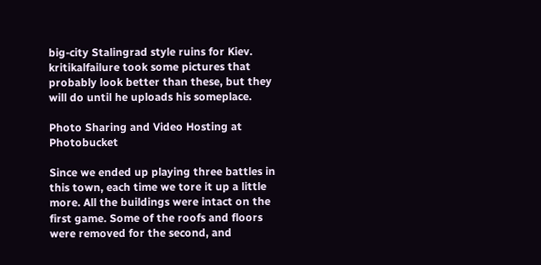big-city Stalingrad style ruins for Kiev. kritikalfailure took some pictures that probably look better than these, but they will do until he uploads his someplace.

Photo Sharing and Video Hosting at Photobucket

Since we ended up playing three battles in this town, each time we tore it up a little more. All the buildings were intact on the first game. Some of the roofs and floors were removed for the second, and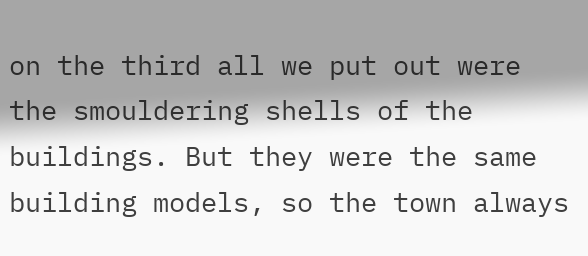on the third all we put out were the smouldering shells of the buildings. But they were the same building models, so the town always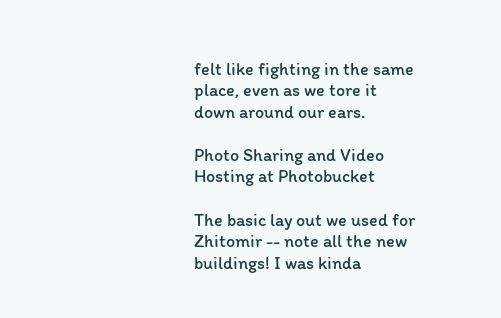felt like fighting in the same place, even as we tore it down around our ears.

Photo Sharing and Video Hosting at Photobucket

The basic lay out we used for Zhitomir -- note all the new buildings! I was kinda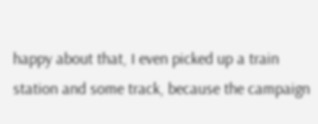happy about that, I even picked up a train station and some track, because the campaign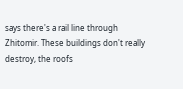says there's a rail line through Zhitomir. These buildings don't really destroy, the roofs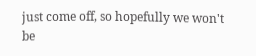just come off, so hopefully we won't be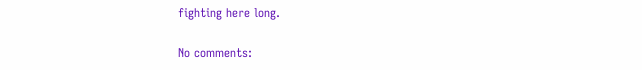fighting here long.

No comments: